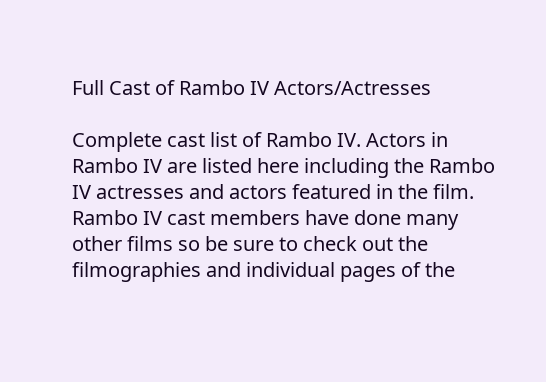Full Cast of Rambo IV Actors/Actresses

Complete cast list of Rambo IV. Actors in Rambo IV are listed here including the Rambo IV actresses and actors featured in the film. Rambo IV cast members have done many other films so be sure to check out the filmographies and individual pages of the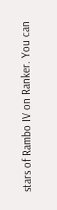stars of Rambo IV on Ranker. You can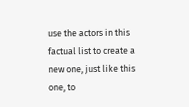use the actors in this factual list to create a new one, just like this one, to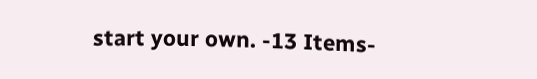start your own. -13 Items-